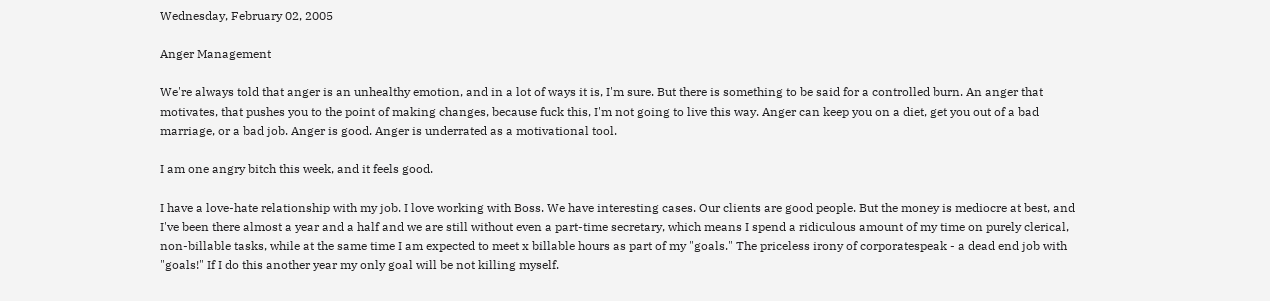Wednesday, February 02, 2005

Anger Management

We're always told that anger is an unhealthy emotion, and in a lot of ways it is, I'm sure. But there is something to be said for a controlled burn. An anger that motivates, that pushes you to the point of making changes, because fuck this, I'm not going to live this way. Anger can keep you on a diet, get you out of a bad marriage, or a bad job. Anger is good. Anger is underrated as a motivational tool.

I am one angry bitch this week, and it feels good.

I have a love-hate relationship with my job. I love working with Boss. We have interesting cases. Our clients are good people. But the money is mediocre at best, and I've been there almost a year and a half and we are still without even a part-time secretary, which means I spend a ridiculous amount of my time on purely clerical, non-billable tasks, while at the same time I am expected to meet x billable hours as part of my "goals." The priceless irony of corporatespeak - a dead end job with "goals!" If I do this another year my only goal will be not killing myself.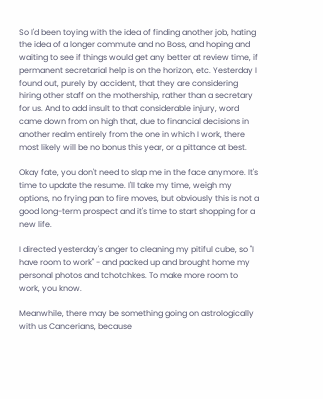So I'd been toying with the idea of finding another job, hating the idea of a longer commute and no Boss, and hoping and waiting to see if things would get any better at review time, if permanent secretarial help is on the horizon, etc. Yesterday I found out, purely by accident, that they are considering hiring other staff on the mothership, rather than a secretary for us. And to add insult to that considerable injury, word came down from on high that, due to financial decisions in another realm entirely from the one in which I work, there most likely will be no bonus this year, or a pittance at best.

Okay fate, you don't need to slap me in the face anymore. It's time to update the resume. I'll take my time, weigh my options, no frying pan to fire moves, but obviously this is not a good long-term prospect and it's time to start shopping for a new life.

I directed yesterday's anger to cleaning my pitiful cube, so "I have room to work" - and packed up and brought home my personal photos and tchotchkes. To make more room to work, you know.

Meanwhile, there may be something going on astrologically with us Cancerians, because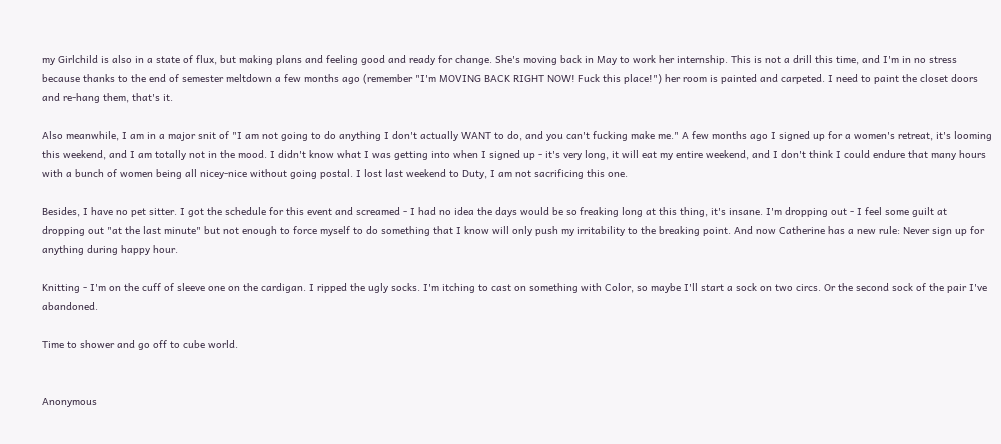my Girlchild is also in a state of flux, but making plans and feeling good and ready for change. She's moving back in May to work her internship. This is not a drill this time, and I'm in no stress because thanks to the end of semester meltdown a few months ago (remember "I'm MOVING BACK RIGHT NOW! Fuck this place!") her room is painted and carpeted. I need to paint the closet doors and re-hang them, that's it.

Also meanwhile, I am in a major snit of "I am not going to do anything I don't actually WANT to do, and you can't fucking make me." A few months ago I signed up for a women's retreat, it's looming this weekend, and I am totally not in the mood. I didn't know what I was getting into when I signed up - it's very long, it will eat my entire weekend, and I don't think I could endure that many hours with a bunch of women being all nicey-nice without going postal. I lost last weekend to Duty, I am not sacrificing this one.

Besides, I have no pet sitter. I got the schedule for this event and screamed - I had no idea the days would be so freaking long at this thing, it's insane. I'm dropping out - I feel some guilt at dropping out "at the last minute" but not enough to force myself to do something that I know will only push my irritability to the breaking point. And now Catherine has a new rule: Never sign up for anything during happy hour.

Knitting - I'm on the cuff of sleeve one on the cardigan. I ripped the ugly socks. I'm itching to cast on something with Color, so maybe I'll start a sock on two circs. Or the second sock of the pair I've abandoned.

Time to shower and go off to cube world.


Anonymous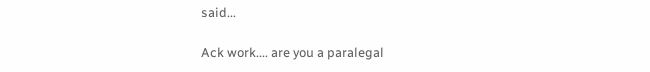said...

Ack work.... are you a paralegal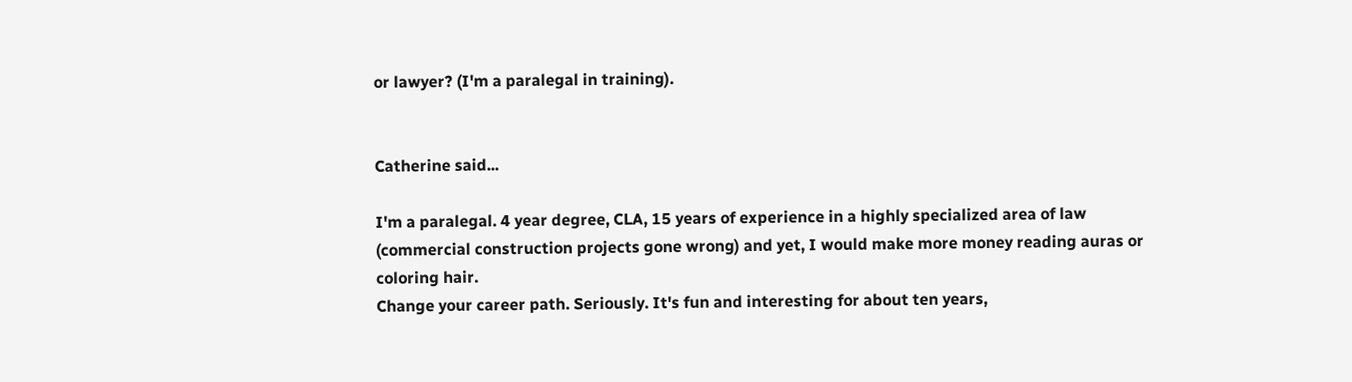or lawyer? (I'm a paralegal in training).


Catherine said...

I'm a paralegal. 4 year degree, CLA, 15 years of experience in a highly specialized area of law (commercial construction projects gone wrong) and yet, I would make more money reading auras or coloring hair.
Change your career path. Seriously. It's fun and interesting for about ten years,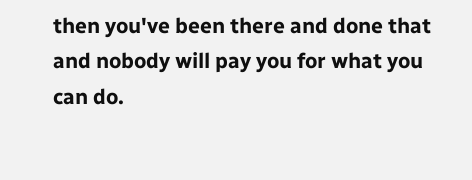then you've been there and done that and nobody will pay you for what you can do.